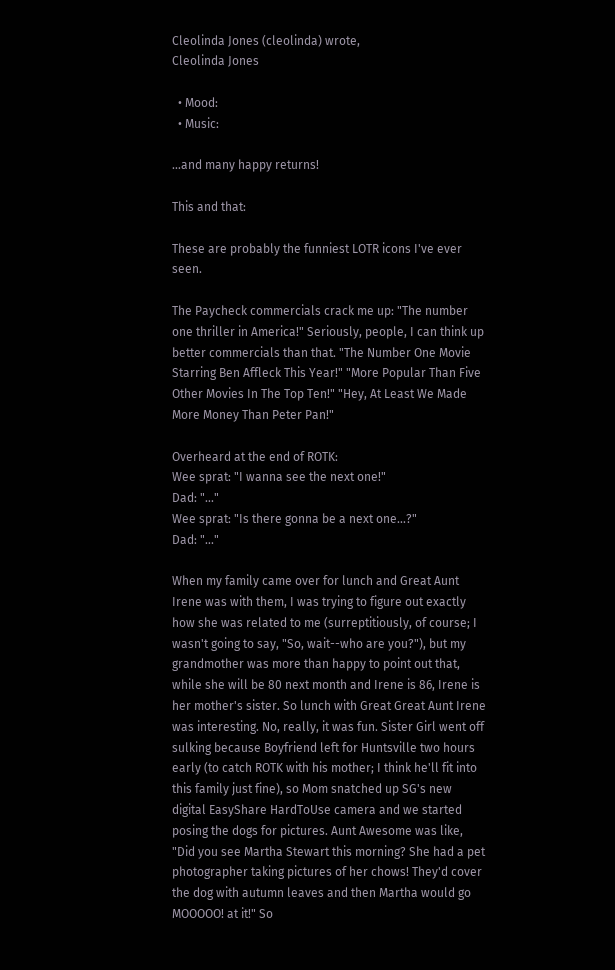Cleolinda Jones (cleolinda) wrote,
Cleolinda Jones

  • Mood:
  • Music:

...and many happy returns!

This and that:

These are probably the funniest LOTR icons I've ever seen.

The Paycheck commercials crack me up: "The number one thriller in America!" Seriously, people, I can think up better commercials than that. "The Number One Movie Starring Ben Affleck This Year!" "More Popular Than Five Other Movies In The Top Ten!" "Hey, At Least We Made More Money Than Peter Pan!"

Overheard at the end of ROTK:
Wee sprat: "I wanna see the next one!"
Dad: "..."
Wee sprat: "Is there gonna be a next one...?"
Dad: "..."

When my family came over for lunch and Great Aunt Irene was with them, I was trying to figure out exactly how she was related to me (surreptitiously, of course; I wasn't going to say, "So, wait--who are you?"), but my grandmother was more than happy to point out that, while she will be 80 next month and Irene is 86, Irene is her mother's sister. So lunch with Great Great Aunt Irene was interesting. No, really, it was fun. Sister Girl went off sulking because Boyfriend left for Huntsville two hours early (to catch ROTK with his mother; I think he'll fit into this family just fine), so Mom snatched up SG's new digital EasyShare HardToUse camera and we started posing the dogs for pictures. Aunt Awesome was like, "Did you see Martha Stewart this morning? She had a pet photographer taking pictures of her chows! They'd cover the dog with autumn leaves and then Martha would go MOOOOO! at it!" So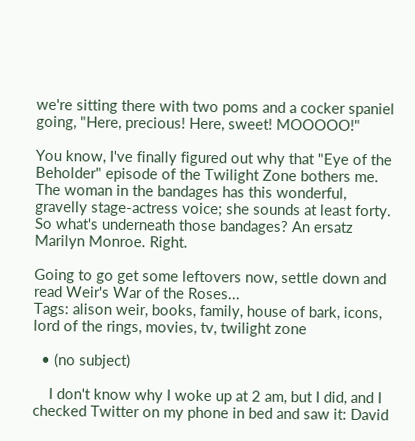we're sitting there with two poms and a cocker spaniel going, "Here, precious! Here, sweet! MOOOOO!"

You know, I've finally figured out why that "Eye of the Beholder" episode of the Twilight Zone bothers me. The woman in the bandages has this wonderful, gravelly stage-actress voice; she sounds at least forty. So what's underneath those bandages? An ersatz Marilyn Monroe. Right.

Going to go get some leftovers now, settle down and read Weir's War of the Roses...
Tags: alison weir, books, family, house of bark, icons, lord of the rings, movies, tv, twilight zone

  • (no subject)

    I don't know why I woke up at 2 am, but I did, and I checked Twitter on my phone in bed and saw it: David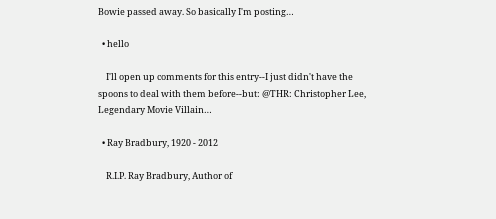Bowie passed away. So basically I'm posting…

  • hello

    I'll open up comments for this entry--I just didn't have the spoons to deal with them before--but: @THR: Christopher Lee, Legendary Movie Villain…

  • Ray Bradbury, 1920 - 2012

    R.I.P. Ray Bradbury, Author of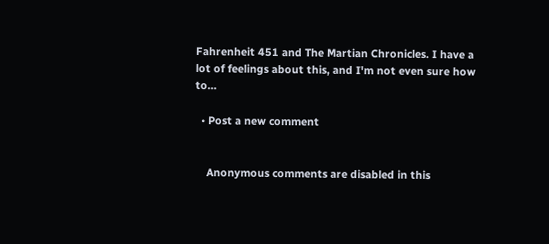Fahrenheit 451 and The Martian Chronicles. I have a lot of feelings about this, and I'm not even sure how to…

  • Post a new comment


    Anonymous comments are disabled in this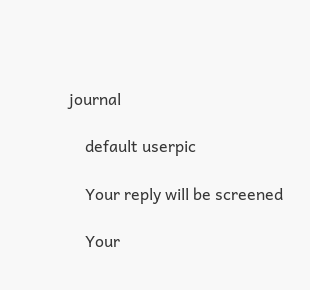journal

    default userpic

    Your reply will be screened

    Your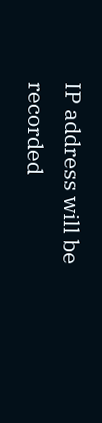IP address will be recorded